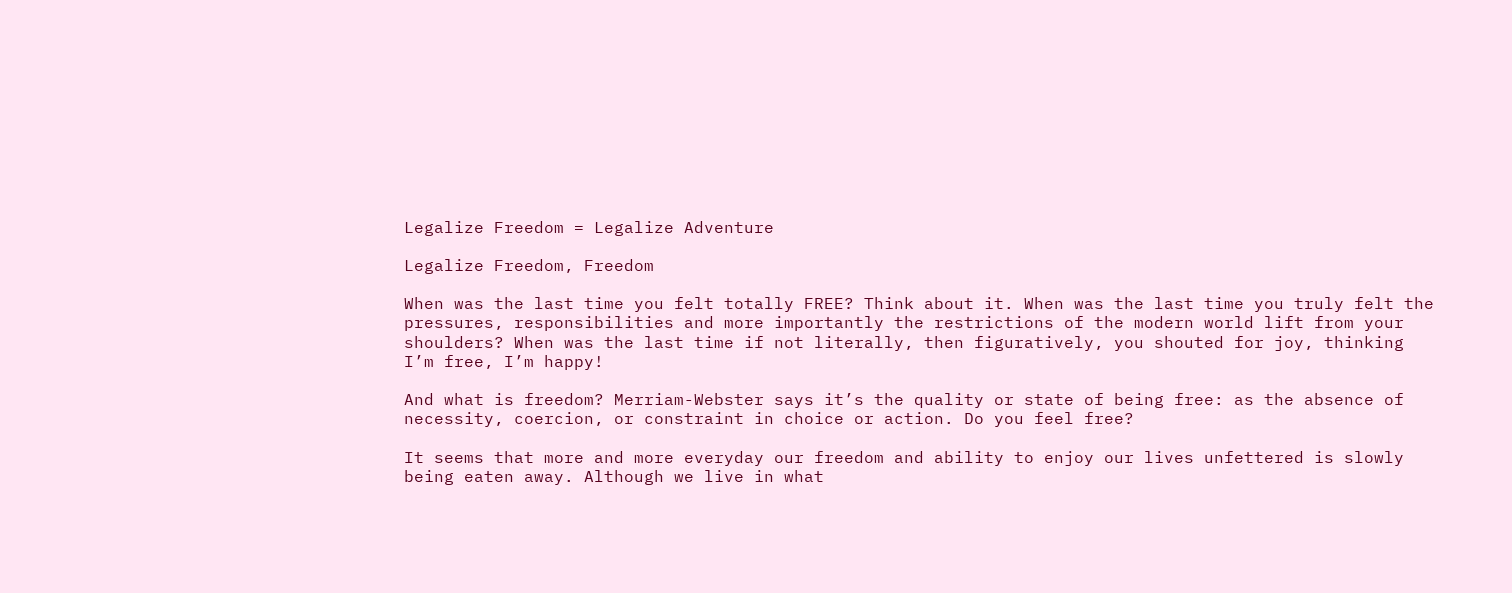Legalize Freedom = Legalize Adventure

Legalize Freedom, Freedom

When was the last time you felt totally FREE? Think about it. When was the last time you truly felt the pressures, responsibilities and more importantly the restrictions of the modern world lift from your shoulders? When was the last time if not literally, then figuratively, you shouted for joy, thinking I’m free, I’m happy!

And what is freedom? Merriam-Webster says it’s the quality or state of being free: as the absence of necessity, coercion, or constraint in choice or action. Do you feel free?

It seems that more and more everyday our freedom and ability to enjoy our lives unfettered is slowly being eaten away. Although we live in what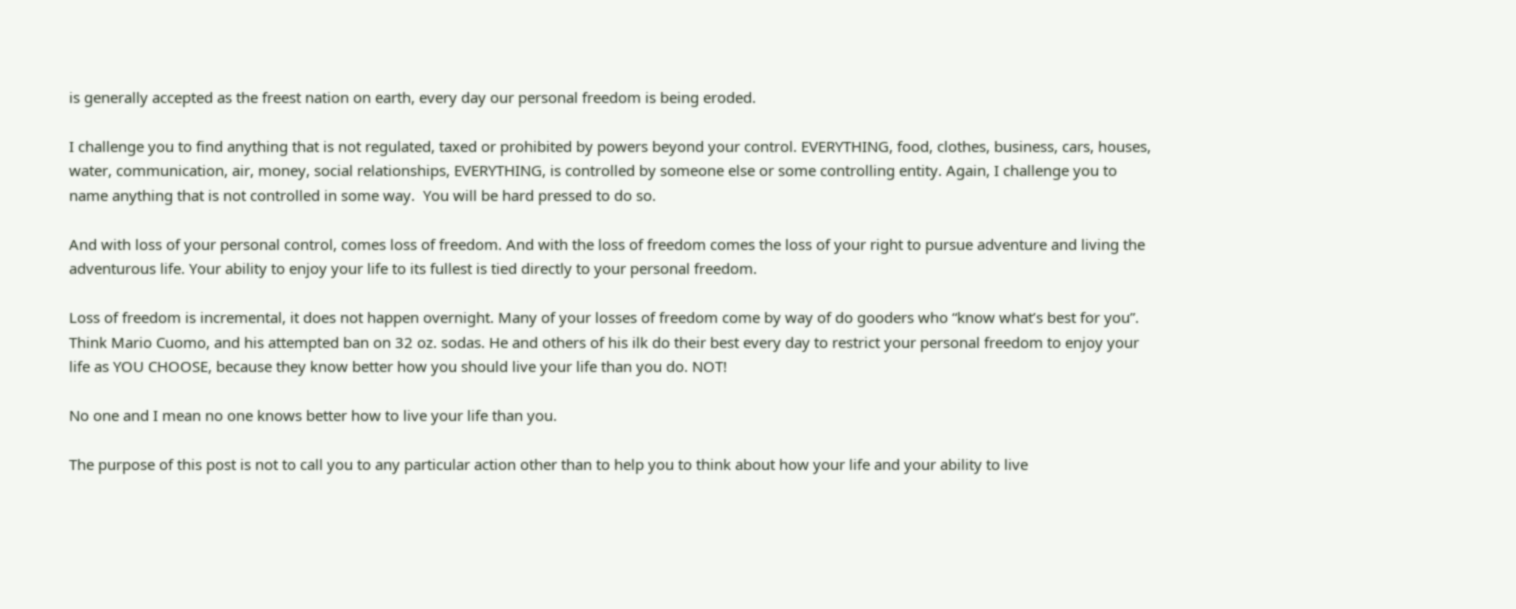is generally accepted as the freest nation on earth, every day our personal freedom is being eroded.

I challenge you to find anything that is not regulated, taxed or prohibited by powers beyond your control. EVERYTHING, food, clothes, business, cars, houses, water, communication, air, money, social relationships, EVERYTHING, is controlled by someone else or some controlling entity. Again, I challenge you to name anything that is not controlled in some way.  You will be hard pressed to do so.

And with loss of your personal control, comes loss of freedom. And with the loss of freedom comes the loss of your right to pursue adventure and living the adventurous life. Your ability to enjoy your life to its fullest is tied directly to your personal freedom.

Loss of freedom is incremental, it does not happen overnight. Many of your losses of freedom come by way of do gooders who “know what’s best for you”. Think Mario Cuomo, and his attempted ban on 32 oz. sodas. He and others of his ilk do their best every day to restrict your personal freedom to enjoy your life as YOU CHOOSE, because they know better how you should live your life than you do. NOT!

No one and I mean no one knows better how to live your life than you.

The purpose of this post is not to call you to any particular action other than to help you to think about how your life and your ability to live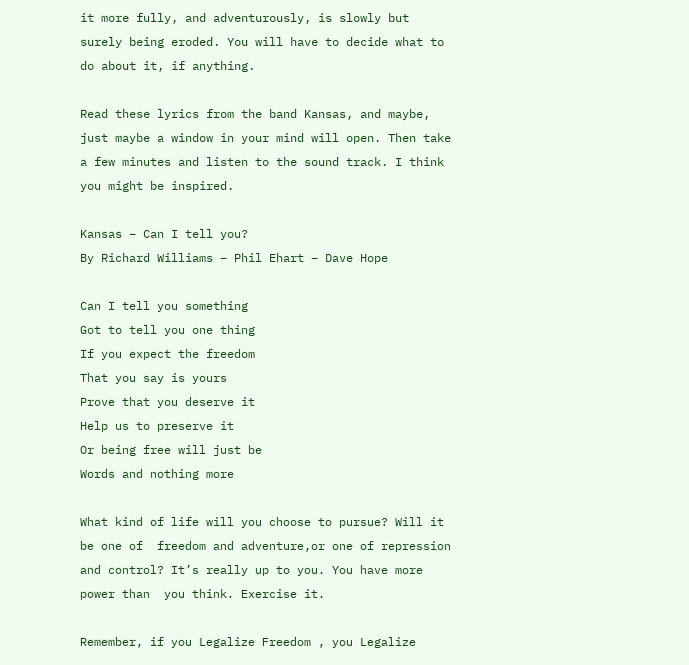it more fully, and adventurously, is slowly but surely being eroded. You will have to decide what to do about it, if anything.

Read these lyrics from the band Kansas, and maybe, just maybe a window in your mind will open. Then take a few minutes and listen to the sound track. I think you might be inspired.

Kansas – Can I tell you?
By Richard Williams – Phil Ehart – Dave Hope

Can I tell you something
Got to tell you one thing
If you expect the freedom
That you say is yours
Prove that you deserve it
Help us to preserve it
Or being free will just be
Words and nothing more

What kind of life will you choose to pursue? Will it be one of  freedom and adventure,or one of repression and control? It’s really up to you. You have more power than  you think. Exercise it.

Remember, if you Legalize Freedom , you Legalize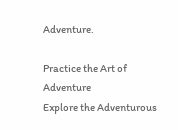Adventure.

Practice the Art of Adventure
Explore the Adventurous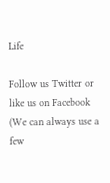Life

Follow us Twitter or like us on Facebook (We can always use a few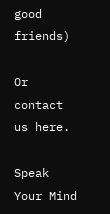good friends)

Or contact us here.

Speak Your Mind